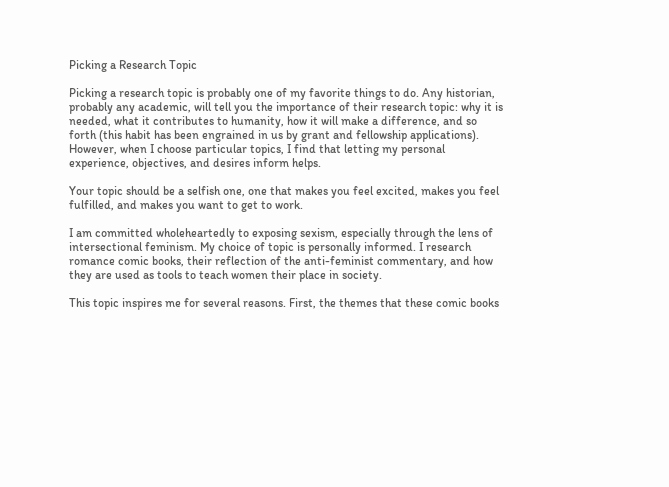Picking a Research Topic

Picking a research topic is probably one of my favorite things to do. Any historian, probably any academic, will tell you the importance of their research topic: why it is needed, what it contributes to humanity, how it will make a difference, and so forth (this habit has been engrained in us by grant and fellowship applications).  However, when I choose particular topics, I find that letting my personal experience, objectives, and desires inform helps.

Your topic should be a selfish one, one that makes you feel excited, makes you feel fulfilled, and makes you want to get to work.

I am committed wholeheartedly to exposing sexism, especially through the lens of intersectional feminism. My choice of topic is personally informed. I research romance comic books, their reflection of the anti-feminist commentary, and how they are used as tools to teach women their place in society.

This topic inspires me for several reasons. First, the themes that these comic books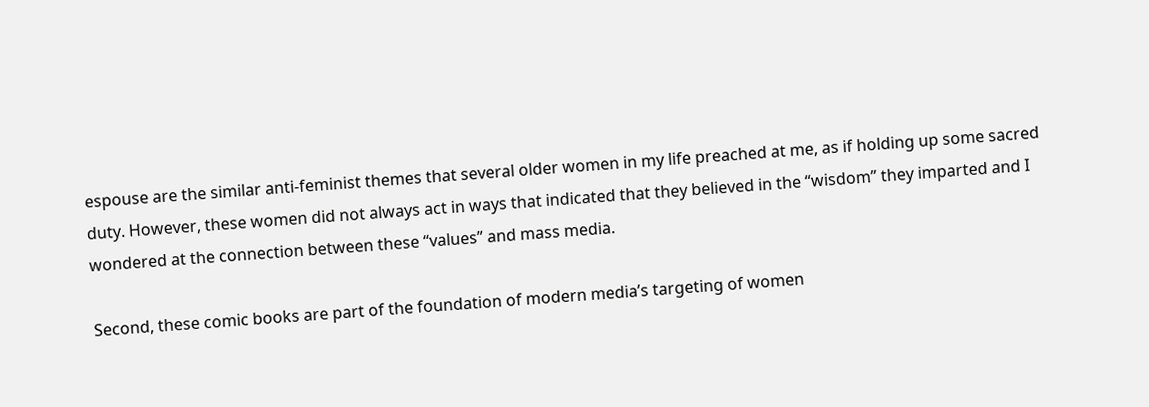espouse are the similar anti-feminist themes that several older women in my life preached at me, as if holding up some sacred duty. However, these women did not always act in ways that indicated that they believed in the “wisdom” they imparted and I wondered at the connection between these “values” and mass media.

Second, these comic books are part of the foundation of modern media’s targeting of women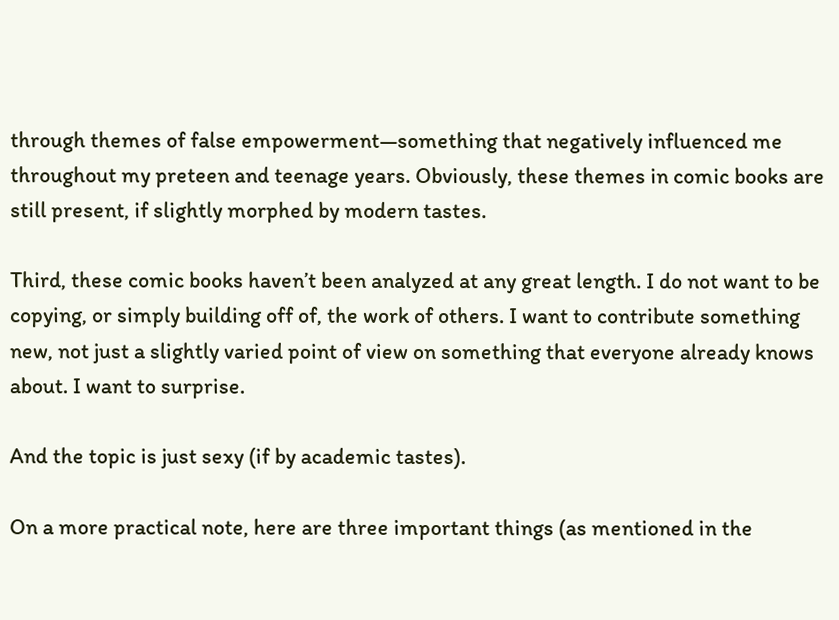through themes of false empowerment—something that negatively influenced me throughout my preteen and teenage years. Obviously, these themes in comic books are still present, if slightly morphed by modern tastes.

Third, these comic books haven’t been analyzed at any great length. I do not want to be copying, or simply building off of, the work of others. I want to contribute something new, not just a slightly varied point of view on something that everyone already knows about. I want to surprise.

And the topic is just sexy (if by academic tastes).

On a more practical note, here are three important things (as mentioned in the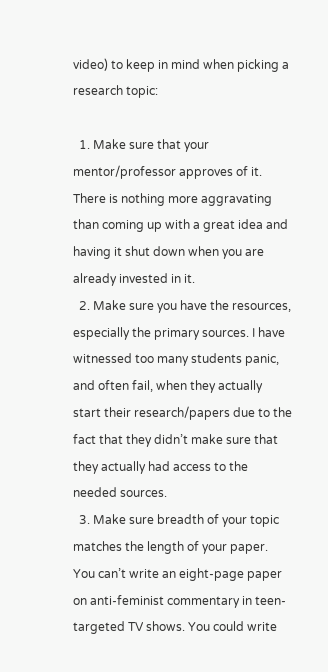video) to keep in mind when picking a research topic:

  1. Make sure that your mentor/professor approves of it. There is nothing more aggravating than coming up with a great idea and having it shut down when you are already invested in it.
  2. Make sure you have the resources, especially the primary sources. I have witnessed too many students panic, and often fail, when they actually start their research/papers due to the fact that they didn’t make sure that they actually had access to the needed sources.
  3. Make sure breadth of your topic matches the length of your paper. You can’t write an eight-page paper on anti-feminist commentary in teen-targeted TV shows. You could write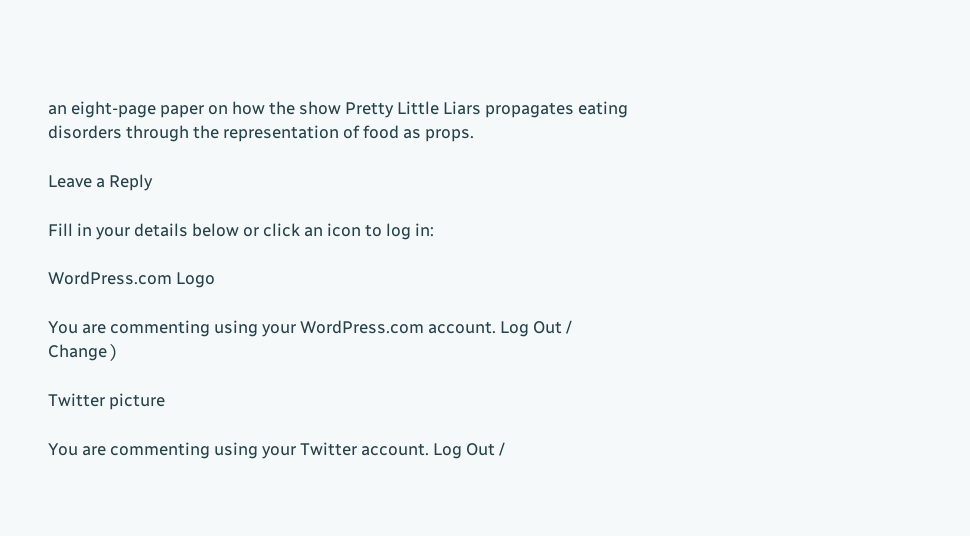an eight-page paper on how the show Pretty Little Liars propagates eating disorders through the representation of food as props.

Leave a Reply

Fill in your details below or click an icon to log in:

WordPress.com Logo

You are commenting using your WordPress.com account. Log Out / Change )

Twitter picture

You are commenting using your Twitter account. Log Out /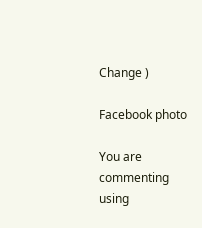Change )

Facebook photo

You are commenting using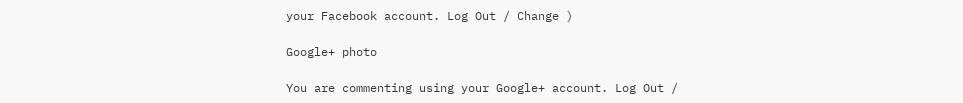your Facebook account. Log Out / Change )

Google+ photo

You are commenting using your Google+ account. Log Out /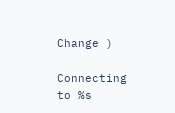Change )

Connecting to %s